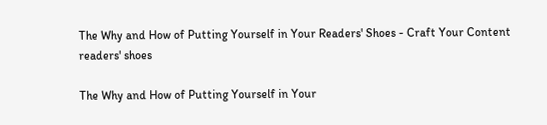The Why and How of Putting Yourself in Your Readers' Shoes - Craft Your Content
readers' shoes

The Why and How of Putting Yourself in Your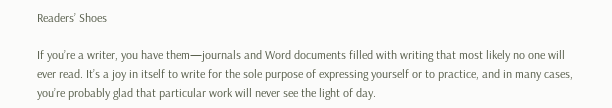Readers’ Shoes

If you’re a writer, you have them—journals and Word documents filled with writing that most likely no one will ever read. It’s a joy in itself to write for the sole purpose of expressing yourself or to practice, and in many cases, you’re probably glad that particular work will never see the light of day.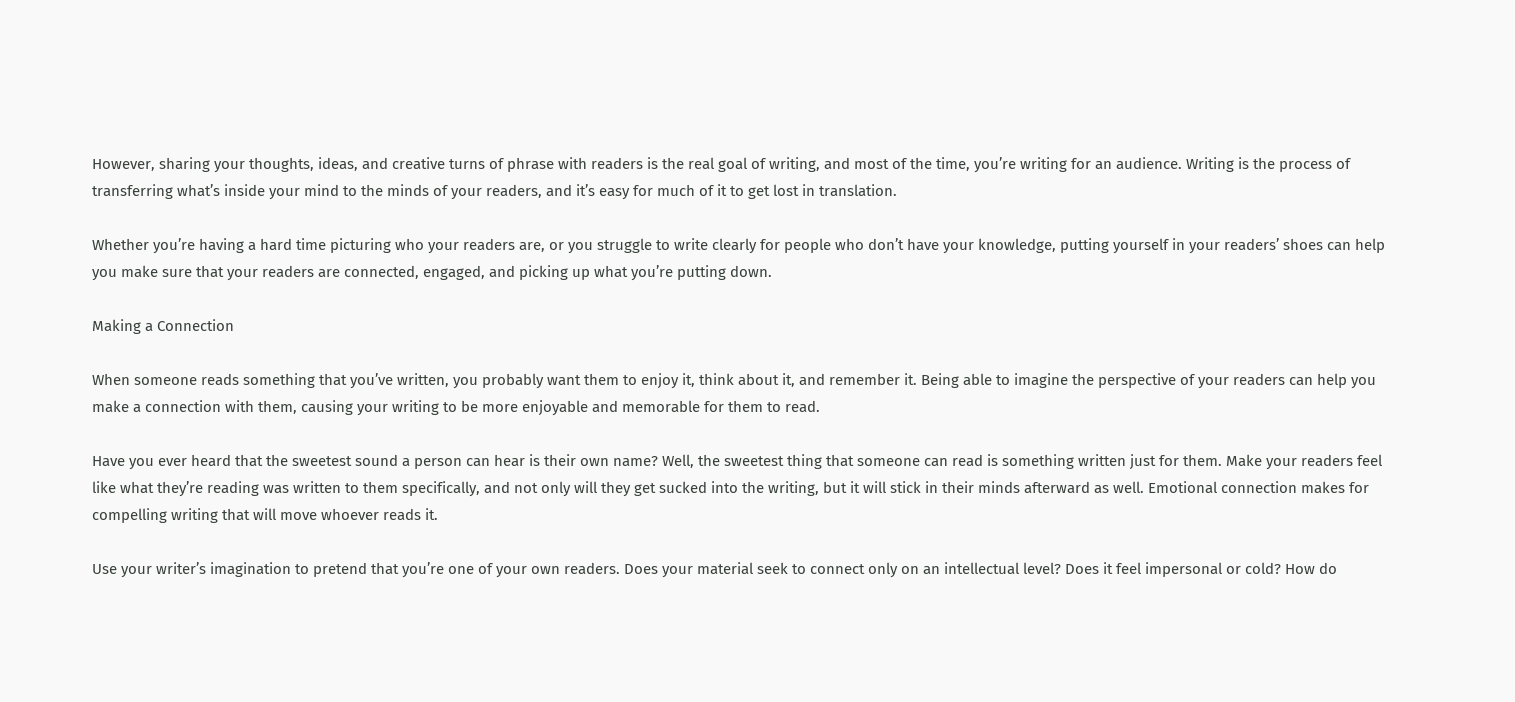However, sharing your thoughts, ideas, and creative turns of phrase with readers is the real goal of writing, and most of the time, you’re writing for an audience. Writing is the process of transferring what’s inside your mind to the minds of your readers, and it’s easy for much of it to get lost in translation.

Whether you’re having a hard time picturing who your readers are, or you struggle to write clearly for people who don’t have your knowledge, putting yourself in your readers’ shoes can help you make sure that your readers are connected, engaged, and picking up what you’re putting down.

Making a Connection

When someone reads something that you’ve written, you probably want them to enjoy it, think about it, and remember it. Being able to imagine the perspective of your readers can help you make a connection with them, causing your writing to be more enjoyable and memorable for them to read.

Have you ever heard that the sweetest sound a person can hear is their own name? Well, the sweetest thing that someone can read is something written just for them. Make your readers feel like what they’re reading was written to them specifically, and not only will they get sucked into the writing, but it will stick in their minds afterward as well. Emotional connection makes for compelling writing that will move whoever reads it.

Use your writer’s imagination to pretend that you’re one of your own readers. Does your material seek to connect only on an intellectual level? Does it feel impersonal or cold? How do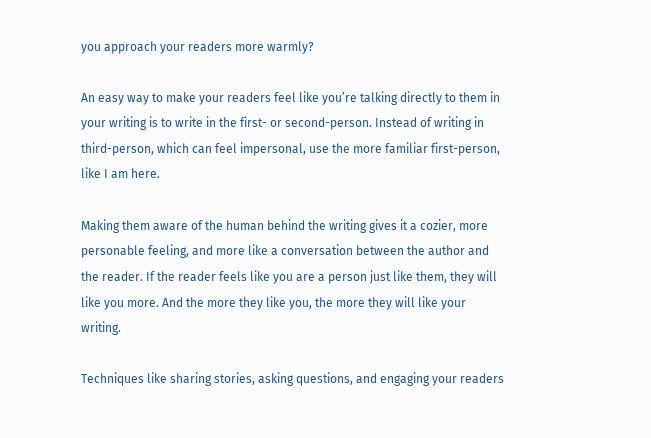you approach your readers more warmly?

An easy way to make your readers feel like you’re talking directly to them in your writing is to write in the first- or second-person. Instead of writing in third-person, which can feel impersonal, use the more familiar first-person, like I am here.

Making them aware of the human behind the writing gives it a cozier, more personable feeling, and more like a conversation between the author and the reader. If the reader feels like you are a person just like them, they will like you more. And the more they like you, the more they will like your writing.

Techniques like sharing stories, asking questions, and engaging your readers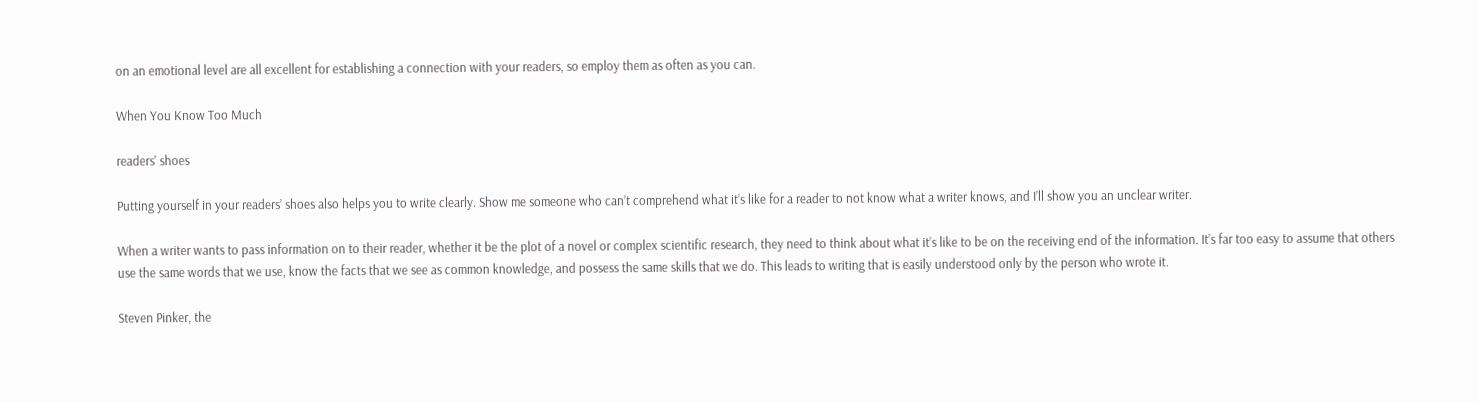on an emotional level are all excellent for establishing a connection with your readers, so employ them as often as you can.

When You Know Too Much

readers' shoes

Putting yourself in your readers’ shoes also helps you to write clearly. Show me someone who can’t comprehend what it’s like for a reader to not know what a writer knows, and I’ll show you an unclear writer.

When a writer wants to pass information on to their reader, whether it be the plot of a novel or complex scientific research, they need to think about what it’s like to be on the receiving end of the information. It’s far too easy to assume that others use the same words that we use, know the facts that we see as common knowledge, and possess the same skills that we do. This leads to writing that is easily understood only by the person who wrote it.

Steven Pinker, the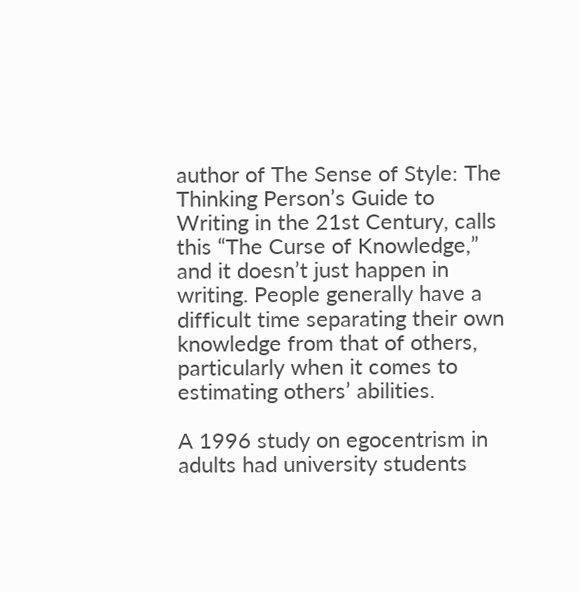author of The Sense of Style: The Thinking Person’s Guide to Writing in the 21st Century, calls this “The Curse of Knowledge,” and it doesn’t just happen in writing. People generally have a difficult time separating their own knowledge from that of others, particularly when it comes to estimating others’ abilities.

A 1996 study on egocentrism in adults had university students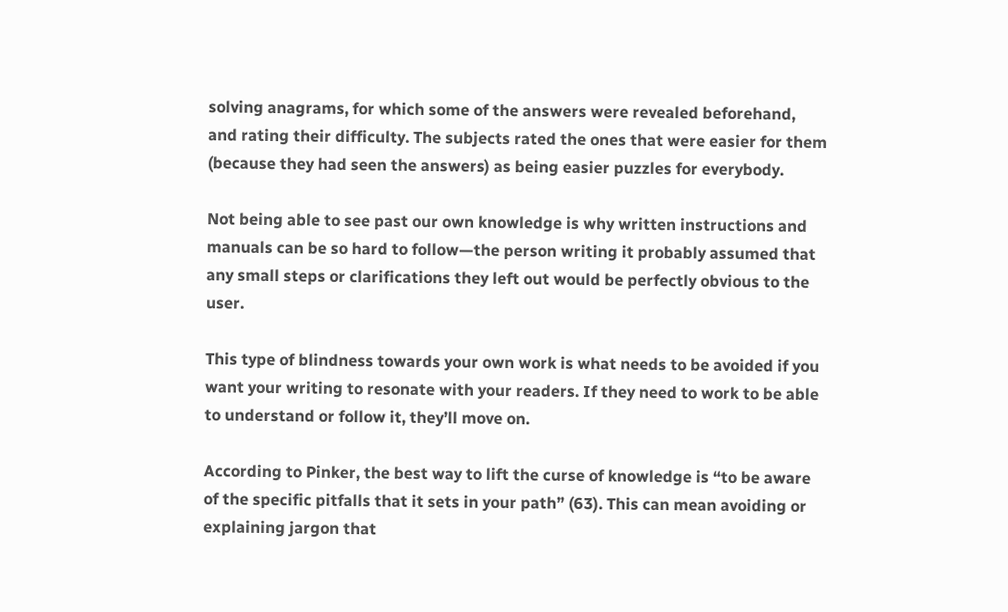solving anagrams, for which some of the answers were revealed beforehand, and rating their difficulty. The subjects rated the ones that were easier for them (because they had seen the answers) as being easier puzzles for everybody.

Not being able to see past our own knowledge is why written instructions and manuals can be so hard to follow—the person writing it probably assumed that any small steps or clarifications they left out would be perfectly obvious to the user.

This type of blindness towards your own work is what needs to be avoided if you want your writing to resonate with your readers. If they need to work to be able to understand or follow it, they’ll move on.

According to Pinker, the best way to lift the curse of knowledge is “to be aware of the specific pitfalls that it sets in your path” (63). This can mean avoiding or explaining jargon that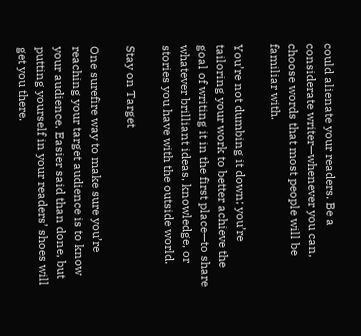could alienate your readers. Be a considerate writer—whenever you can, choose words that most people will be familiar with.

You’re not dumbing it down; you’re tailoring your work to better achieve the goal of writing it in the first place—to share whatever brilliant ideas, knowledge, or stories you have with the outside world.

Stay on Target

One surefire way to make sure you’re reaching your target audience is to know your audience. Easier said than done, but putting yourself in your readers’ shoes will get you there.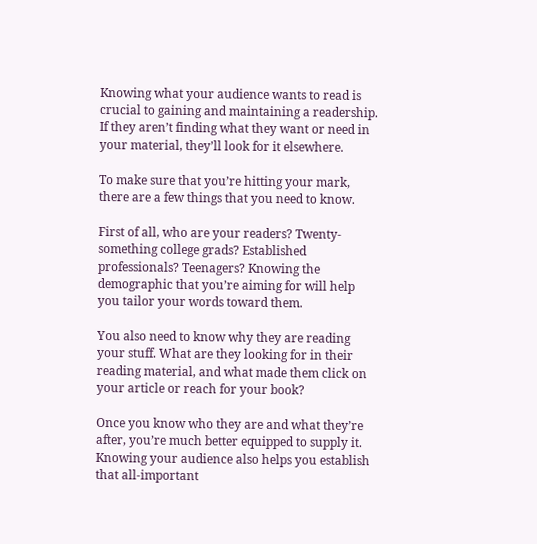Knowing what your audience wants to read is crucial to gaining and maintaining a readership. If they aren’t finding what they want or need in your material, they’ll look for it elsewhere.

To make sure that you’re hitting your mark, there are a few things that you need to know.

First of all, who are your readers? Twenty-something college grads? Established professionals? Teenagers? Knowing the demographic that you’re aiming for will help you tailor your words toward them.

You also need to know why they are reading your stuff. What are they looking for in their reading material, and what made them click on your article or reach for your book?

Once you know who they are and what they’re after, you’re much better equipped to supply it. Knowing your audience also helps you establish that all-important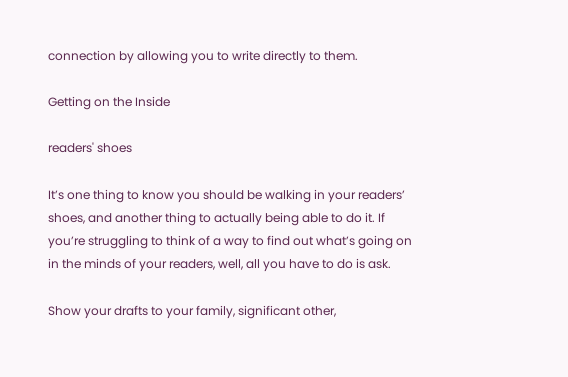connection by allowing you to write directly to them.

Getting on the Inside

readers' shoes

It’s one thing to know you should be walking in your readers’ shoes, and another thing to actually being able to do it. If you’re struggling to think of a way to find out what’s going on in the minds of your readers, well, all you have to do is ask.

Show your drafts to your family, significant other,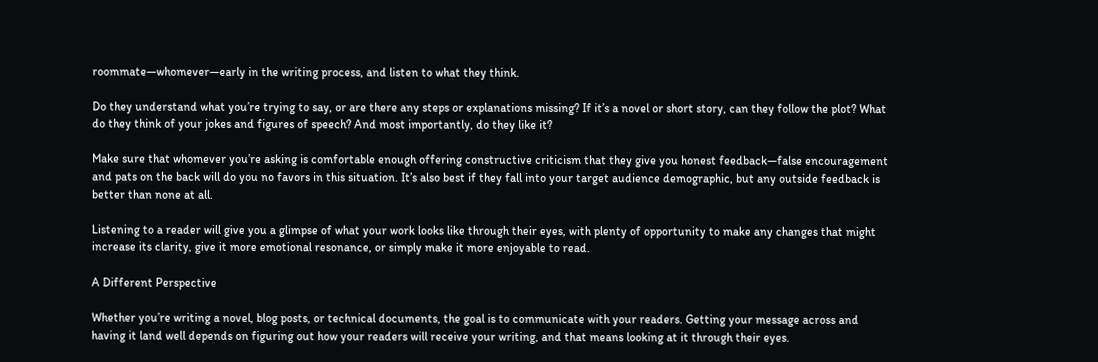roommate—whomever—early in the writing process, and listen to what they think.

Do they understand what you’re trying to say, or are there any steps or explanations missing? If it’s a novel or short story, can they follow the plot? What do they think of your jokes and figures of speech? And most importantly, do they like it?

Make sure that whomever you’re asking is comfortable enough offering constructive criticism that they give you honest feedback—false encouragement and pats on the back will do you no favors in this situation. It’s also best if they fall into your target audience demographic, but any outside feedback is better than none at all.

Listening to a reader will give you a glimpse of what your work looks like through their eyes, with plenty of opportunity to make any changes that might increase its clarity, give it more emotional resonance, or simply make it more enjoyable to read.

A Different Perspective

Whether you’re writing a novel, blog posts, or technical documents, the goal is to communicate with your readers. Getting your message across and having it land well depends on figuring out how your readers will receive your writing, and that means looking at it through their eyes.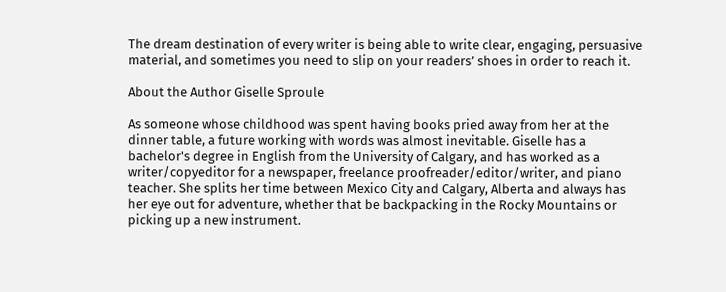The dream destination of every writer is being able to write clear, engaging, persuasive material, and sometimes you need to slip on your readers’ shoes in order to reach it.

About the Author Giselle Sproule

As someone whose childhood was spent having books pried away from her at the dinner table, a future working with words was almost inevitable. Giselle has a bachelor's degree in English from the University of Calgary, and has worked as a writer/copyeditor for a newspaper, freelance proofreader/editor/writer, and piano teacher. She splits her time between Mexico City and Calgary, Alberta and always has her eye out for adventure, whether that be backpacking in the Rocky Mountains or picking up a new instrument.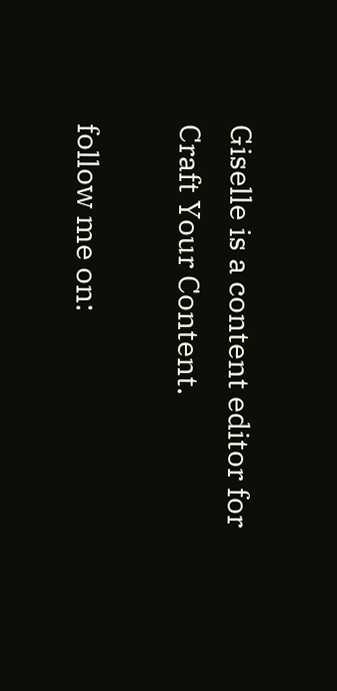Giselle is a content editor for Craft Your Content.

follow me on: